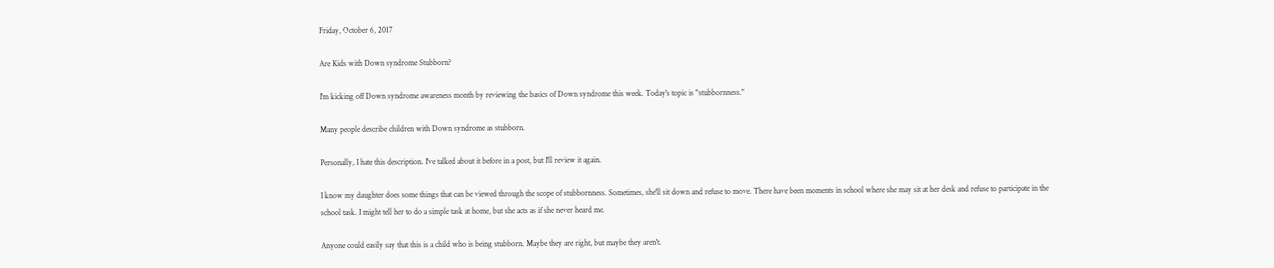Friday, October 6, 2017

Are Kids with Down syndrome Stubborn?

I'm kicking off Down syndrome awareness month by reviewing the basics of Down syndrome this week. Today's topic is "stubbornness."

Many people describe children with Down syndrome as stubborn.

Personally, I hate this description. I've talked about it before in a post, but I'll review it again.

I know my daughter does some things that can be viewed through the scope of stubbornness. Sometimes, she'll sit down and refuse to move. There have been moments in school where she may sit at her desk and refuse to participate in the school task. I might tell her to do a simple task at home, but she acts as if she never heard me.

Anyone could easily say that this is a child who is being stubborn. Maybe they are right, but maybe they aren't.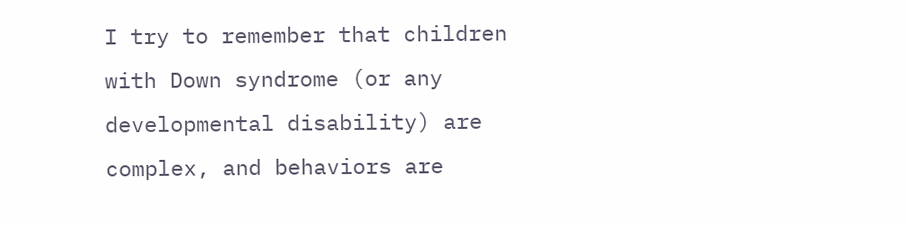I try to remember that children with Down syndrome (or any developmental disability) are complex, and behaviors are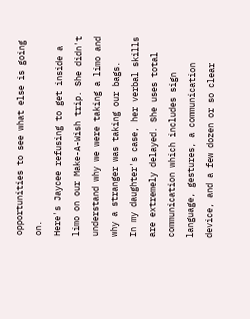opportunities to see what else is going on.
Here's Jaycee refusing to get inside a limo on our Make-A-Wish trip. She didn't understand why we were taking a limo and why a stranger was taking our bags.
In my daughter's case, her verbal skills are extremely delayed. She uses total communication which includes sign language, gestures, a communication device, and a few dozen or so clear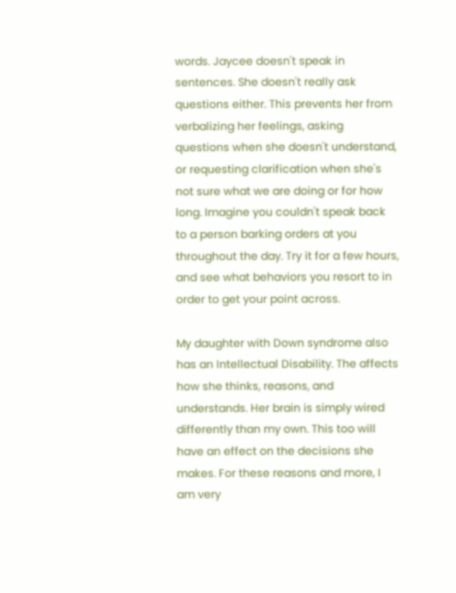words. Jaycee doesn't speak in sentences. She doesn't really ask questions either. This prevents her from verbalizing her feelings, asking questions when she doesn't understand, or requesting clarification when she's not sure what we are doing or for how long. Imagine you couldn't speak back to a person barking orders at you throughout the day. Try it for a few hours, and see what behaviors you resort to in order to get your point across.

My daughter with Down syndrome also has an Intellectual Disability. The affects how she thinks, reasons, and understands. Her brain is simply wired differently than my own. This too will have an effect on the decisions she makes. For these reasons and more, I am very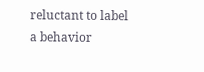reluctant to label a behavior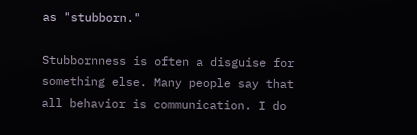as "stubborn."

Stubbornness is often a disguise for something else. Many people say that all behavior is communication. I do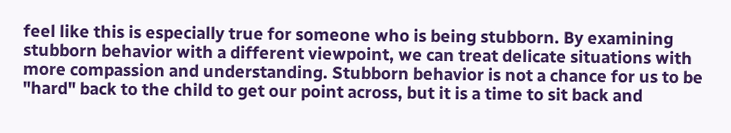feel like this is especially true for someone who is being stubborn. By examining stubborn behavior with a different viewpoint, we can treat delicate situations with more compassion and understanding. Stubborn behavior is not a chance for us to be "hard" back to the child to get our point across, but it is a time to sit back and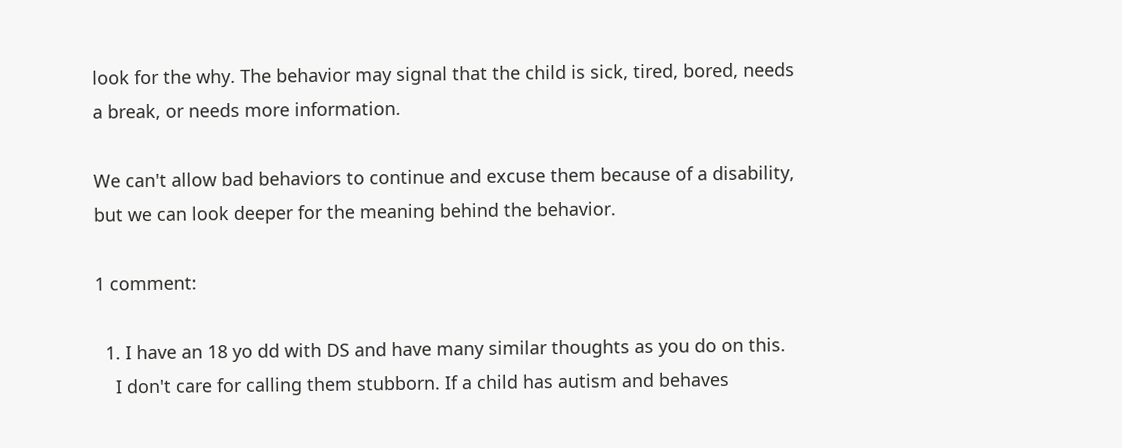look for the why. The behavior may signal that the child is sick, tired, bored, needs a break, or needs more information.

We can't allow bad behaviors to continue and excuse them because of a disability, but we can look deeper for the meaning behind the behavior.

1 comment:

  1. I have an 18 yo dd with DS and have many similar thoughts as you do on this.
    I don't care for calling them stubborn. If a child has autism and behaves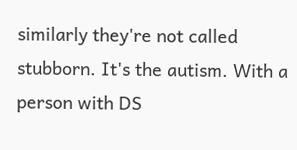similarly they're not called stubborn. It's the autism. With a person with DS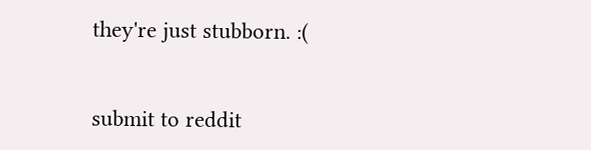they're just stubborn. :(


submit to reddit